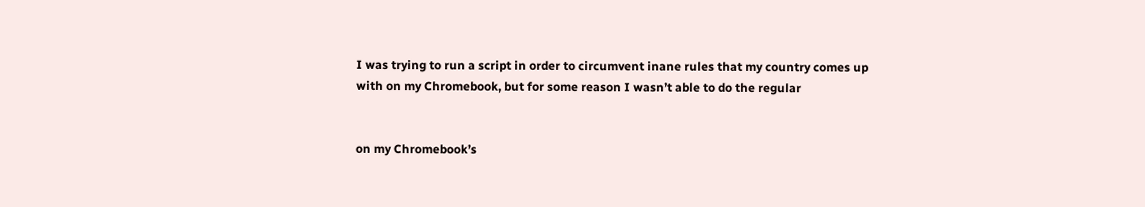I was trying to run a script in order to circumvent inane rules that my country comes up with on my Chromebook, but for some reason I wasn’t able to do the regular


on my Chromebook’s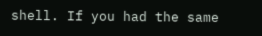shell. If you had the same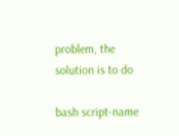problem, the solution is to do

bash script-name